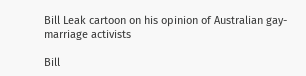Bill Leak cartoon on his opinion of Australian gay-marriage activists

Bill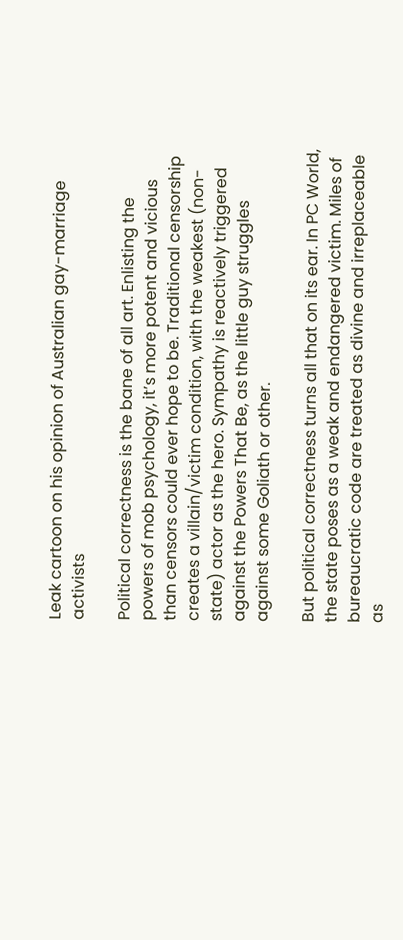Leak cartoon on his opinion of Australian gay-marriage activists

Political correctness is the bane of all art. Enlisting the powers of mob psychology, it’s more potent and vicious than censors could ever hope to be. Traditional censorship creates a villain/victim condition, with the weakest (non-state) actor as the hero. Sympathy is reactively triggered against the Powers That Be, as the little guy struggles against some Goliath or other.

But political correctness turns all that on its ear. In PC World, the state poses as a weak and endangered victim. Miles of bureaucratic code are treated as divine and irreplaceable as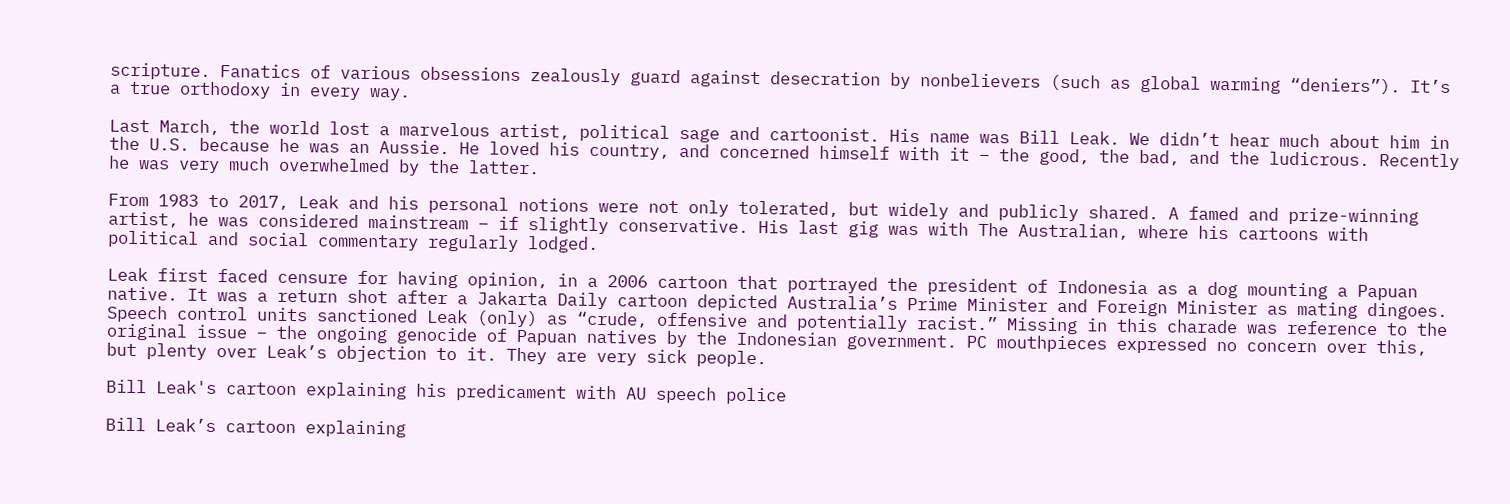scripture. Fanatics of various obsessions zealously guard against desecration by nonbelievers (such as global warming “deniers”). It’s a true orthodoxy in every way.

Last March, the world lost a marvelous artist, political sage and cartoonist. His name was Bill Leak. We didn’t hear much about him in the U.S. because he was an Aussie. He loved his country, and concerned himself with it – the good, the bad, and the ludicrous. Recently he was very much overwhelmed by the latter.

From 1983 to 2017, Leak and his personal notions were not only tolerated, but widely and publicly shared. A famed and prize-winning artist, he was considered mainstream – if slightly conservative. His last gig was with The Australian, where his cartoons with political and social commentary regularly lodged.

Leak first faced censure for having opinion, in a 2006 cartoon that portrayed the president of Indonesia as a dog mounting a Papuan native. It was a return shot after a Jakarta Daily cartoon depicted Australia’s Prime Minister and Foreign Minister as mating dingoes. Speech control units sanctioned Leak (only) as “crude, offensive and potentially racist.” Missing in this charade was reference to the original issue – the ongoing genocide of Papuan natives by the Indonesian government. PC mouthpieces expressed no concern over this, but plenty over Leak’s objection to it. They are very sick people.

Bill Leak's cartoon explaining his predicament with AU speech police

Bill Leak’s cartoon explaining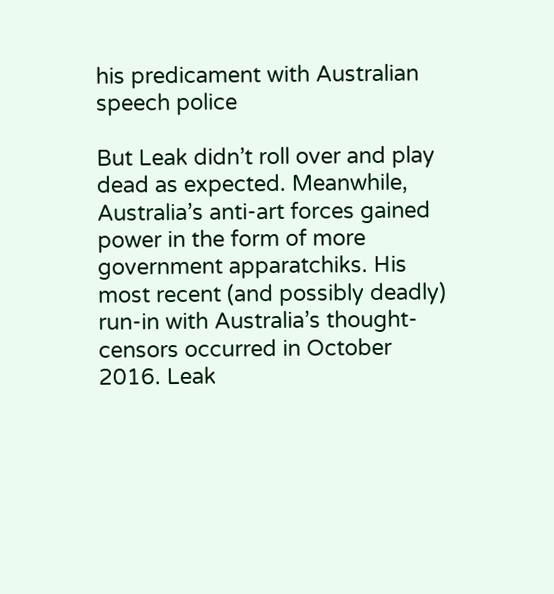his predicament with Australian speech police

But Leak didn’t roll over and play dead as expected. Meanwhile, Australia’s anti-art forces gained power in the form of more government apparatchiks. His most recent (and possibly deadly) run-in with Australia’s thought-censors occurred in October 2016. Leak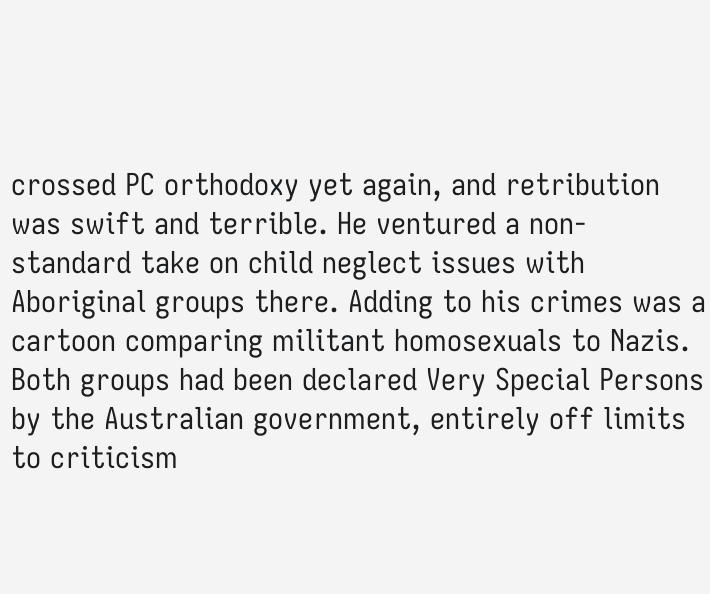crossed PC orthodoxy yet again, and retribution was swift and terrible. He ventured a non-standard take on child neglect issues with Aboriginal groups there. Adding to his crimes was a cartoon comparing militant homosexuals to Nazis. Both groups had been declared Very Special Persons by the Australian government, entirely off limits to criticism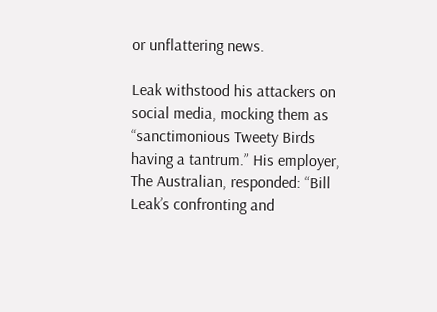or unflattering news.

Leak withstood his attackers on social media, mocking them as “sanctimonious Tweety Birds having a tantrum.” His employer, The Australian, responded: “Bill Leak’s confronting and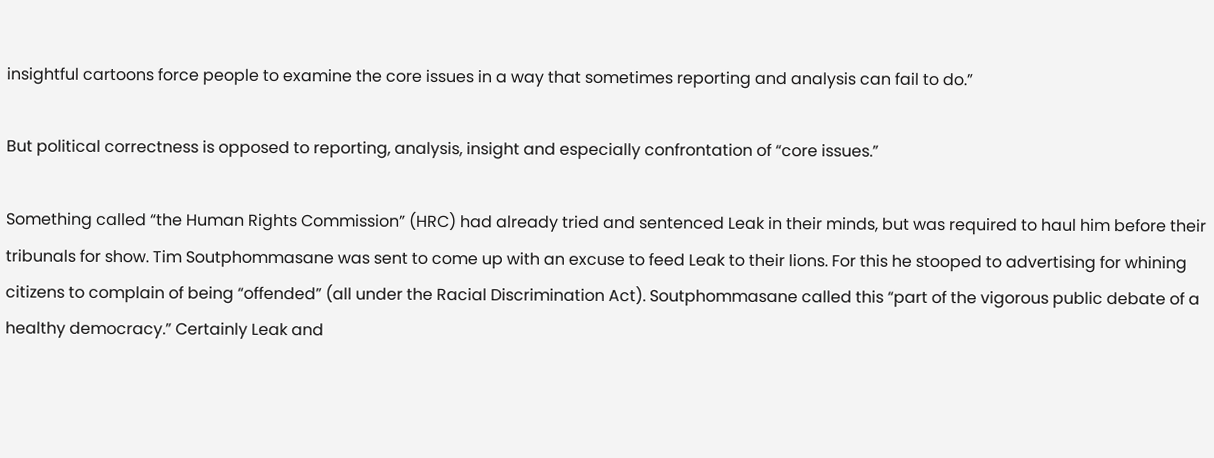insightful cartoons force people to examine the core issues in a way that sometimes reporting and analysis can fail to do.”

But political correctness is opposed to reporting, analysis, insight and especially confrontation of “core issues.”

Something called “the Human Rights Commission” (HRC) had already tried and sentenced Leak in their minds, but was required to haul him before their tribunals for show. Tim Soutphommasane was sent to come up with an excuse to feed Leak to their lions. For this he stooped to advertising for whining citizens to complain of being “offended” (all under the Racial Discrimination Act). Soutphommasane called this “part of the vigorous public debate of a healthy democracy.” Certainly Leak and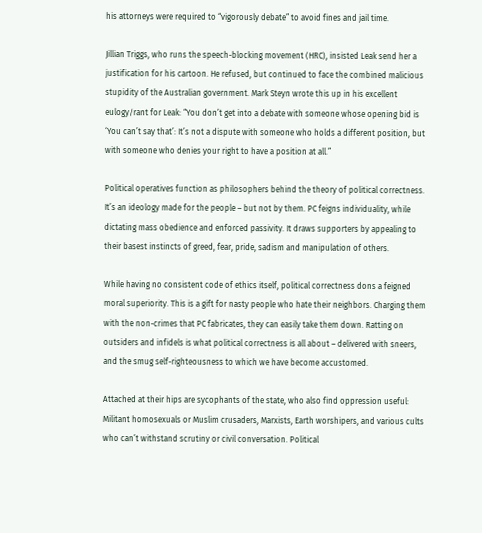his attorneys were required to “vigorously debate” to avoid fines and jail time.

Jillian Triggs, who runs the speech-blocking movement (HRC), insisted Leak send her a justification for his cartoon. He refused, but continued to face the combined malicious stupidity of the Australian government. Mark Steyn wrote this up in his excellent eulogy/rant for Leak: “You don’t get into a debate with someone whose opening bid is ‘You can’t say that’: It’s not a dispute with someone who holds a different position, but with someone who denies your right to have a position at all.”

Political operatives function as philosophers behind the theory of political correctness. It’s an ideology made for the people – but not by them. PC feigns individuality, while dictating mass obedience and enforced passivity. It draws supporters by appealing to their basest instincts of greed, fear, pride, sadism and manipulation of others.

While having no consistent code of ethics itself, political correctness dons a feigned moral superiority. This is a gift for nasty people who hate their neighbors. Charging them with the non-crimes that PC fabricates, they can easily take them down. Ratting on outsiders and infidels is what political correctness is all about – delivered with sneers, and the smug self-righteousness to which we have become accustomed.

Attached at their hips are sycophants of the state, who also find oppression useful: Militant homosexuals or Muslim crusaders, Marxists, Earth worshipers, and various cults who can’t withstand scrutiny or civil conversation. Political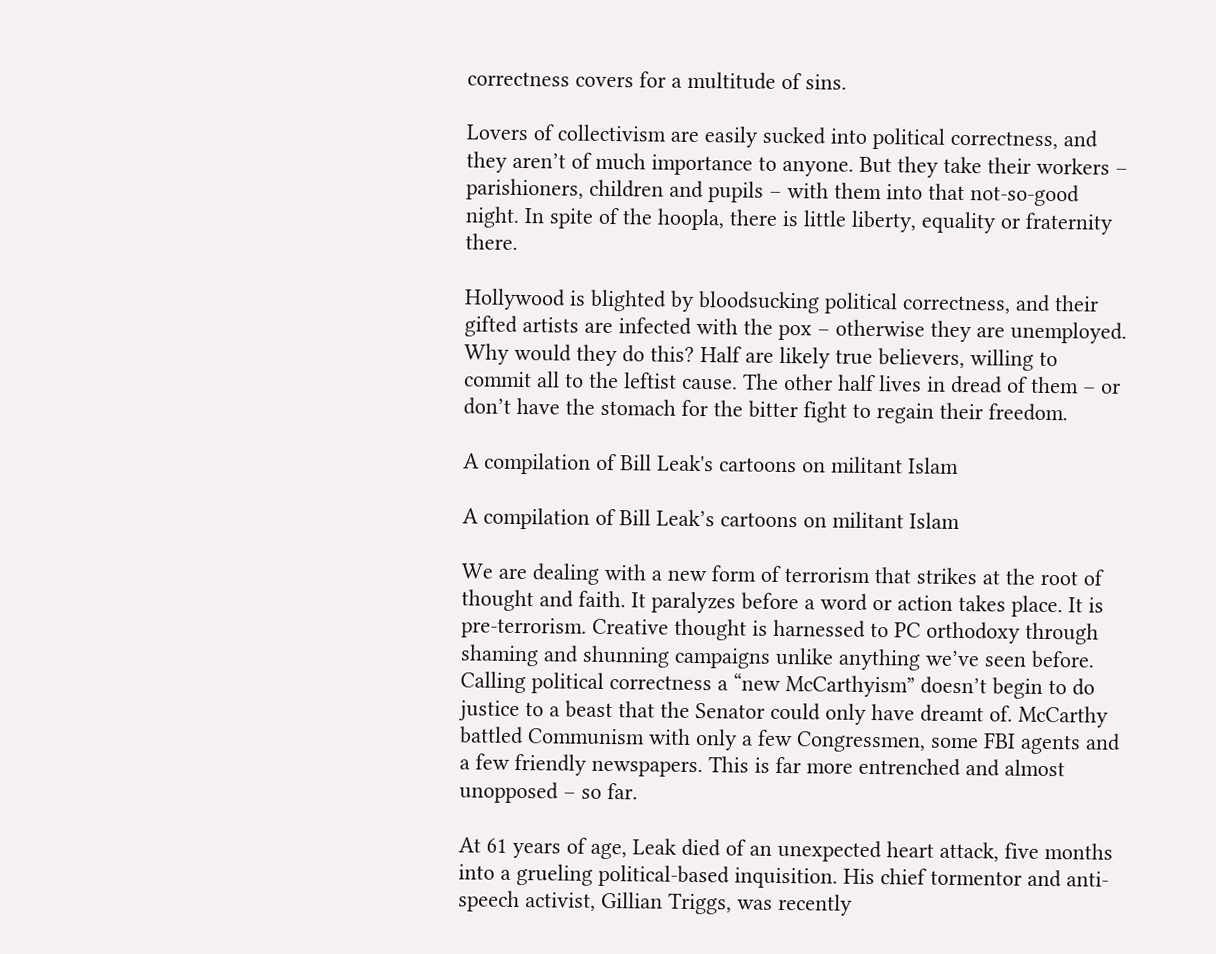correctness covers for a multitude of sins.

Lovers of collectivism are easily sucked into political correctness, and they aren’t of much importance to anyone. But they take their workers – parishioners, children and pupils – with them into that not-so-good night. In spite of the hoopla, there is little liberty, equality or fraternity there.

Hollywood is blighted by bloodsucking political correctness, and their gifted artists are infected with the pox – otherwise they are unemployed. Why would they do this? Half are likely true believers, willing to commit all to the leftist cause. The other half lives in dread of them – or don’t have the stomach for the bitter fight to regain their freedom.

A compilation of Bill Leak's cartoons on militant Islam

A compilation of Bill Leak’s cartoons on militant Islam

We are dealing with a new form of terrorism that strikes at the root of thought and faith. It paralyzes before a word or action takes place. It is pre-terrorism. Creative thought is harnessed to PC orthodoxy through shaming and shunning campaigns unlike anything we’ve seen before. Calling political correctness a “new McCarthyism” doesn’t begin to do justice to a beast that the Senator could only have dreamt of. McCarthy battled Communism with only a few Congressmen, some FBI agents and a few friendly newspapers. This is far more entrenched and almost unopposed – so far.

At 61 years of age, Leak died of an unexpected heart attack, five months into a grueling political-based inquisition. His chief tormentor and anti-speech activist, Gillian Triggs, was recently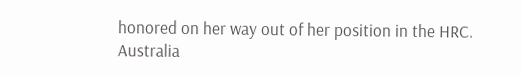honored on her way out of her position in the HRC. Australia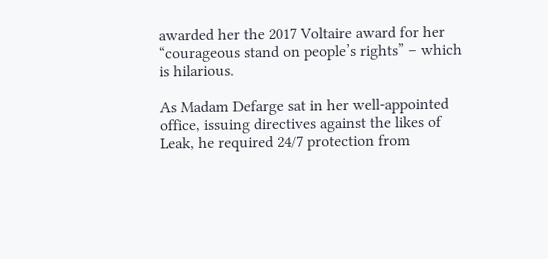awarded her the 2017 Voltaire award for her “courageous stand on people’s rights” – which is hilarious.

As Madam Defarge sat in her well-appointed office, issuing directives against the likes of Leak, he required 24/7 protection from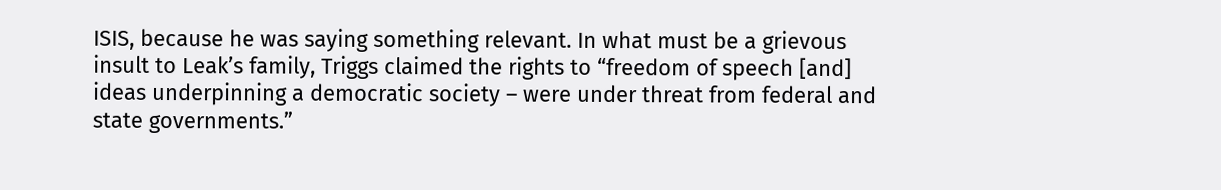ISIS, because he was saying something relevant. In what must be a grievous insult to Leak’s family, Triggs claimed the rights to “freedom of speech [and] ideas underpinning a democratic society – were under threat from federal and state governments.”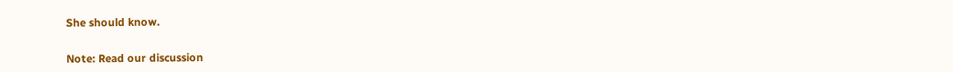She should know.


Note: Read our discussion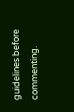guidelines before commenting.